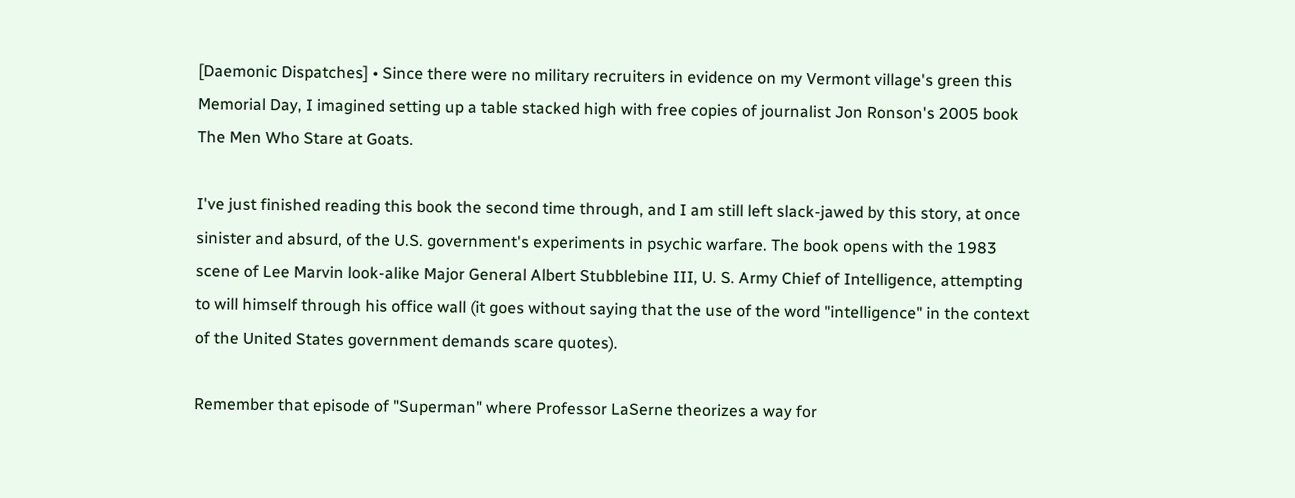[Daemonic Dispatches] • Since there were no military recruiters in evidence on my Vermont village's green this Memorial Day, I imagined setting up a table stacked high with free copies of journalist Jon Ronson's 2005 book The Men Who Stare at Goats.

I've just finished reading this book the second time through, and I am still left slack-jawed by this story, at once sinister and absurd, of the U.S. government's experiments in psychic warfare. The book opens with the 1983 scene of Lee Marvin look-alike Major General Albert Stubblebine III, U. S. Army Chief of Intelligence, attempting to will himself through his office wall (it goes without saying that the use of the word "intelligence" in the context of the United States government demands scare quotes).

Remember that episode of "Superman" where Professor LaSerne theorizes a way for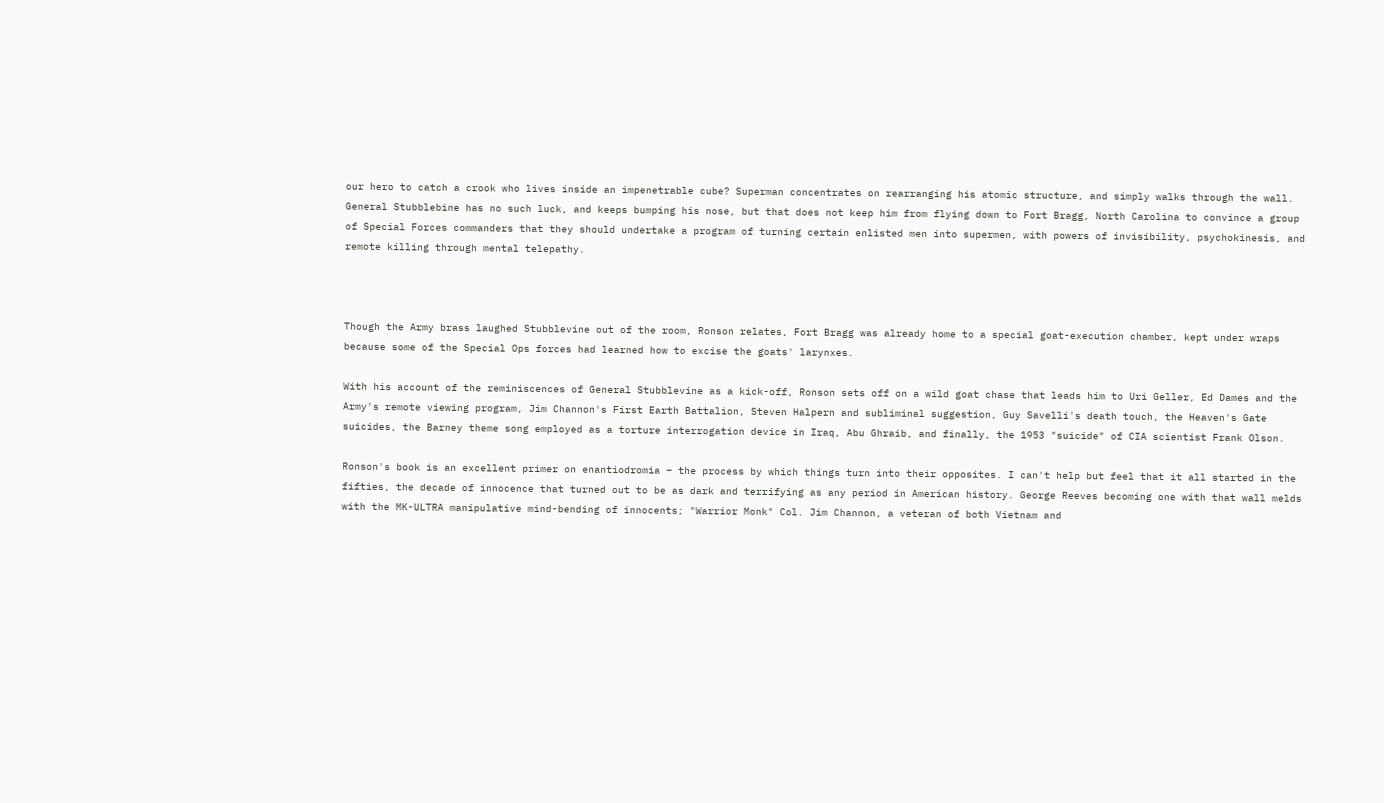our hero to catch a crook who lives inside an impenetrable cube? Superman concentrates on rearranging his atomic structure, and simply walks through the wall. General Stubblebine has no such luck, and keeps bumping his nose, but that does not keep him from flying down to Fort Bragg, North Carolina to convince a group of Special Forces commanders that they should undertake a program of turning certain enlisted men into supermen, with powers of invisibility, psychokinesis, and remote killing through mental telepathy.



Though the Army brass laughed Stubblevine out of the room, Ronson relates, Fort Bragg was already home to a special goat-execution chamber, kept under wraps because some of the Special Ops forces had learned how to excise the goats' larynxes.

With his account of the reminiscences of General Stubblevine as a kick-off, Ronson sets off on a wild goat chase that leads him to Uri Geller, Ed Dames and the Army's remote viewing program, Jim Channon's First Earth Battalion, Steven Halpern and subliminal suggestion, Guy Savelli's death touch, the Heaven's Gate suicides, the Barney theme song employed as a torture interrogation device in Iraq, Abu Ghraib, and finally, the 1953 "suicide" of CIA scientist Frank Olson.

Ronson's book is an excellent primer on enantiodromia – the process by which things turn into their opposites. I can't help but feel that it all started in the fifties, the decade of innocence that turned out to be as dark and terrifying as any period in American history. George Reeves becoming one with that wall melds with the MK-ULTRA manipulative mind-bending of innocents; "Warrior Monk" Col. Jim Channon, a veteran of both Vietnam and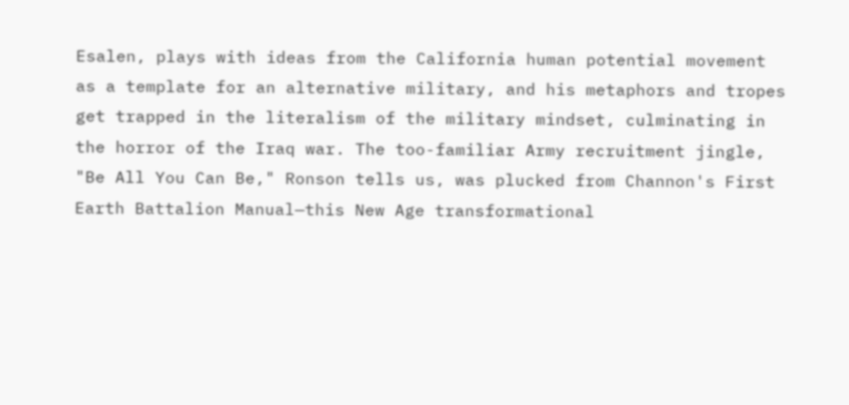Esalen, plays with ideas from the California human potential movement as a template for an alternative military, and his metaphors and tropes get trapped in the literalism of the military mindset, culminating in the horror of the Iraq war. The too-familiar Army recruitment jingle, "Be All You Can Be," Ronson tells us, was plucked from Channon's First Earth Battalion Manual—this New Age transformational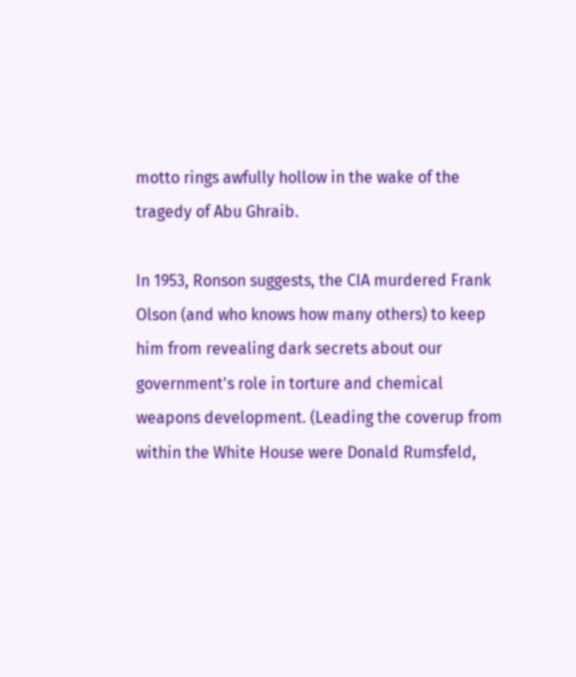motto rings awfully hollow in the wake of the tragedy of Abu Ghraib.

In 1953, Ronson suggests, the CIA murdered Frank Olson (and who knows how many others) to keep him from revealing dark secrets about our government's role in torture and chemical weapons development. (Leading the coverup from within the White House were Donald Rumsfeld,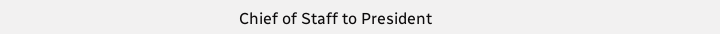Chief of Staff to President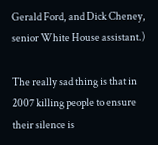Gerald Ford, and Dick Cheney, senior White House assistant.)

The really sad thing is that in 2007 killing people to ensure their silence is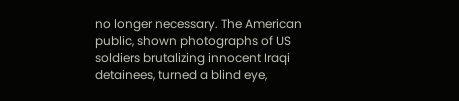no longer necessary. The American public, shown photographs of US soldiers brutalizing innocent Iraqi detainees, turned a blind eye,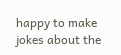happy to make jokes about the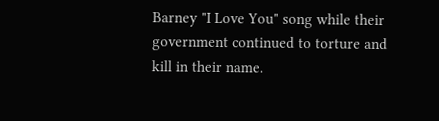Barney "I Love You" song while their government continued to torture and kill in their name.